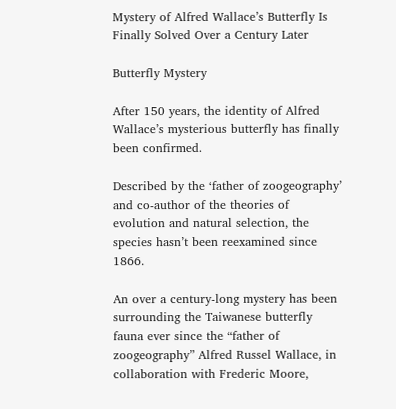Mystery of Alfred Wallace’s Butterfly Is Finally Solved Over a Century Later

Butterfly Mystery

After 150 years, the identity of Alfred Wallace’s mysterious butterfly has finally been confirmed.

Described by the ‘father of zoogeography’ and co-author of the theories of evolution and natural selection, the species hasn’t been reexamined since 1866.

An over a century-long mystery has been surrounding the Taiwanese butterfly fauna ever since the “father of zoogeography” Alfred Russel Wallace, in collaboration with Frederic Moore,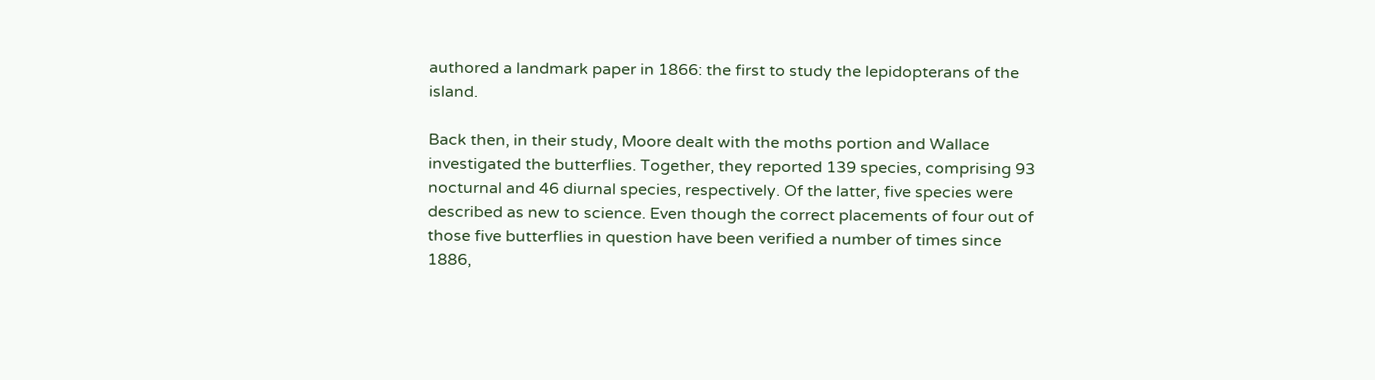authored a landmark paper in 1866: the first to study the lepidopterans of the island.

Back then, in their study, Moore dealt with the moths portion and Wallace investigated the butterflies. Together, they reported 139 species, comprising 93 nocturnal and 46 diurnal species, respectively. Of the latter, five species were described as new to science. Even though the correct placements of four out of those five butterflies in question have been verified a number of times since 1886,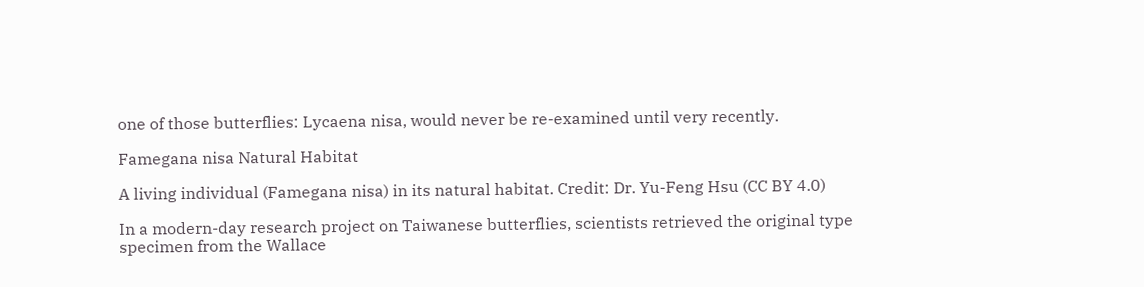one of those butterflies: Lycaena nisa, would never be re-examined until very recently.

Famegana nisa Natural Habitat

A living individual (Famegana nisa) in its natural habitat. Credit: Dr. Yu-Feng Hsu (CC BY 4.0)

In a modern-day research project on Taiwanese butterflies, scientists retrieved the original type specimen from the Wallace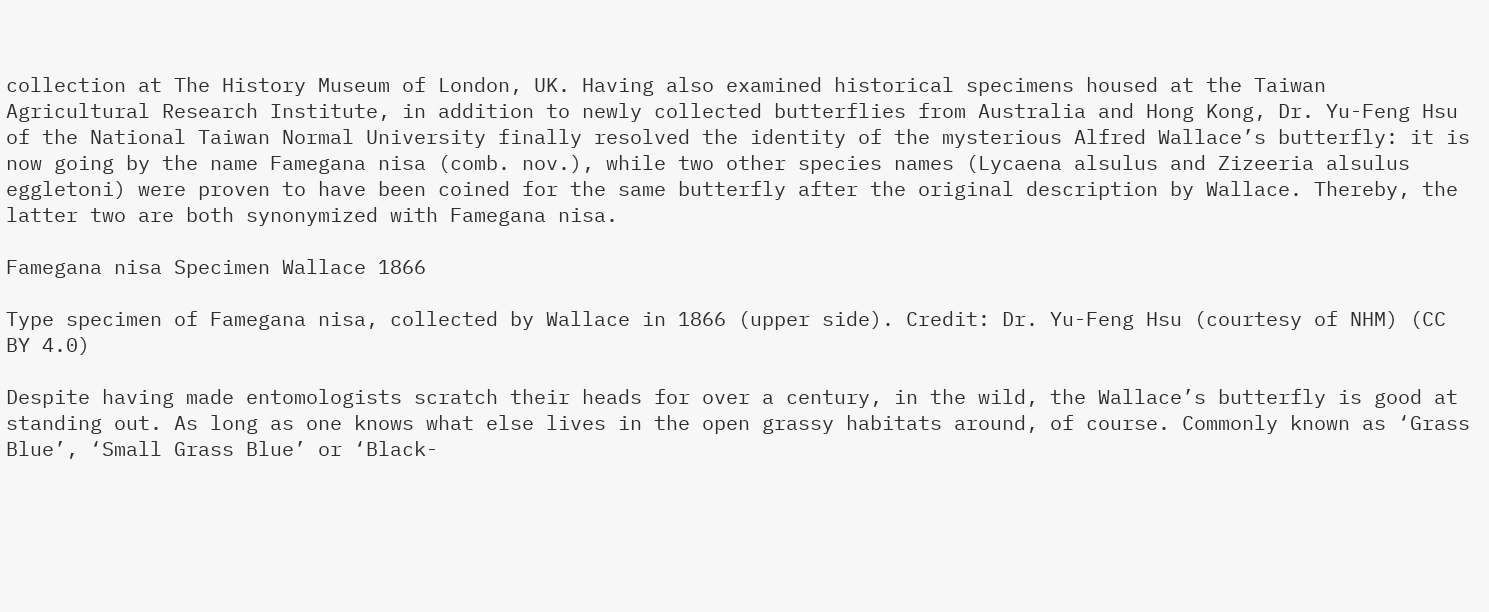collection at The History Museum of London, UK. Having also examined historical specimens housed at the Taiwan Agricultural Research Institute, in addition to newly collected butterflies from Australia and Hong Kong, Dr. Yu-Feng Hsu of the National Taiwan Normal University finally resolved the identity of the mysterious Alfred Wallace’s butterfly: it is now going by the name Famegana nisa (comb. nov.), while two other species names (Lycaena alsulus and Zizeeria alsulus eggletoni) were proven to have been coined for the same butterfly after the original description by Wallace. Thereby, the latter two are both synonymized with Famegana nisa.

Famegana nisa Specimen Wallace 1866

Type specimen of Famegana nisa, collected by Wallace in 1866 (upper side). Credit: Dr. Yu-Feng Hsu (courtesy of NHM) (CC BY 4.0)

Despite having made entomologists scratch their heads for over a century, in the wild, the Wallace’s butterfly is good at standing out. As long as one knows what else lives in the open grassy habitats around, of course. Commonly known as ‘Grass Blue’, ‘Small Grass Blue’ or ‘Black-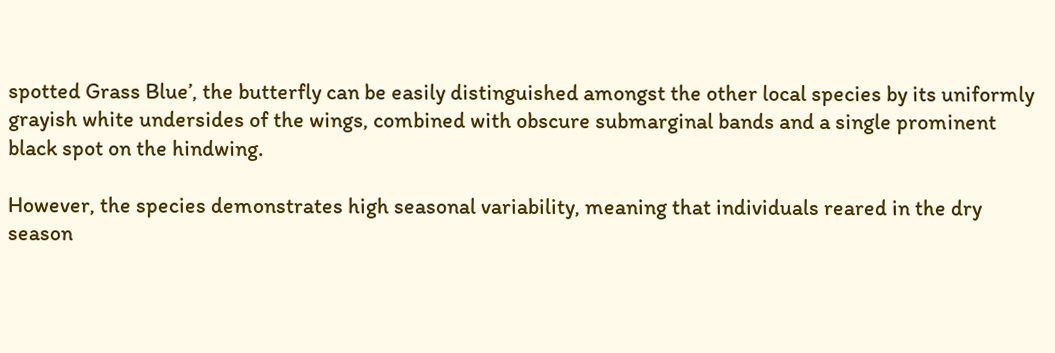spotted Grass Blue’, the butterfly can be easily distinguished amongst the other local species by its uniformly grayish white undersides of the wings, combined with obscure submarginal bands and a single prominent black spot on the hindwing.

However, the species demonstrates high seasonal variability, meaning that individuals reared in the dry season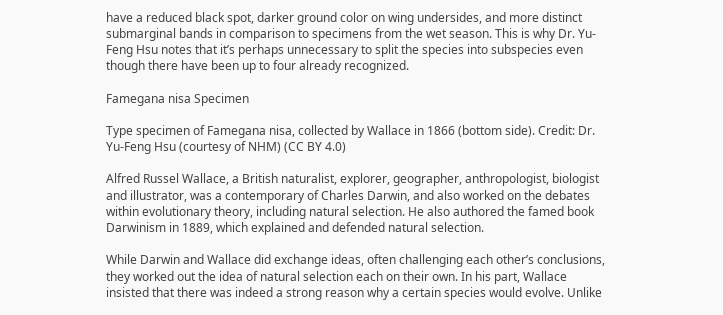have a reduced black spot, darker ground color on wing undersides, and more distinct submarginal bands in comparison to specimens from the wet season. This is why Dr. Yu-Feng Hsu notes that it’s perhaps unnecessary to split the species into subspecies even though there have been up to four already recognized.

Famegana nisa Specimen

Type specimen of Famegana nisa, collected by Wallace in 1866 (bottom side). Credit: Dr. Yu-Feng Hsu (courtesy of NHM) (CC BY 4.0)

Alfred Russel Wallace, a British naturalist, explorer, geographer, anthropologist, biologist and illustrator, was a contemporary of Charles Darwin, and also worked on the debates within evolutionary theory, including natural selection. He also authored the famed book Darwinism in 1889, which explained and defended natural selection.

While Darwin and Wallace did exchange ideas, often challenging each other’s conclusions, they worked out the idea of natural selection each on their own. In his part, Wallace insisted that there was indeed a strong reason why a certain species would evolve. Unlike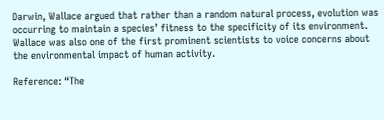Darwin, Wallace argued that rather than a random natural process, evolution was occurring to maintain a species’ fitness to the specificity of its environment. Wallace was also one of the first prominent scientists to voice concerns about the environmental impact of human activity.

Reference: “The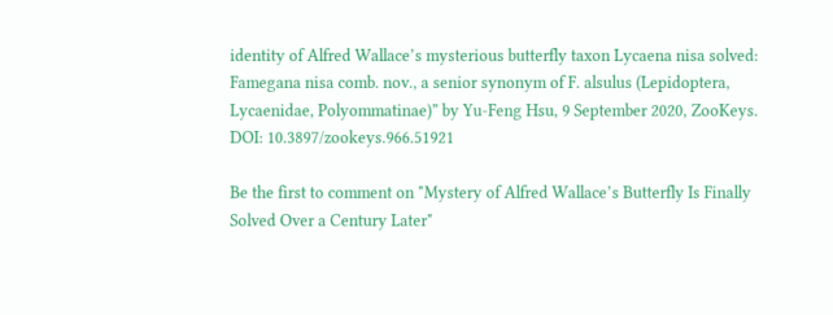identity of Alfred Wallace’s mysterious butterfly taxon Lycaena nisa solved: Famegana nisa comb. nov., a senior synonym of F. alsulus (Lepidoptera, Lycaenidae, Polyommatinae)” by Yu-Feng Hsu, 9 September 2020, ZooKeys.
DOI: 10.3897/zookeys.966.51921

Be the first to comment on "Mystery of Alfred Wallace’s Butterfly Is Finally Solved Over a Century Later"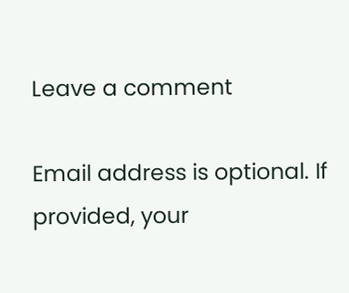Leave a comment

Email address is optional. If provided, your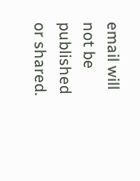email will not be published or shared.